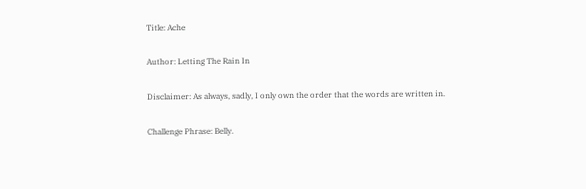Title: Ache

Author: Letting The Rain In

Disclaimer: As always, sadly, I only own the order that the words are written in.

Challenge Phrase: Belly.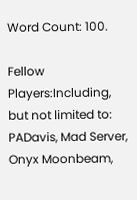Word Count: 100.

Fellow Players:Including, but not limited to: PADavis, Mad Server, Onyx Moonbeam,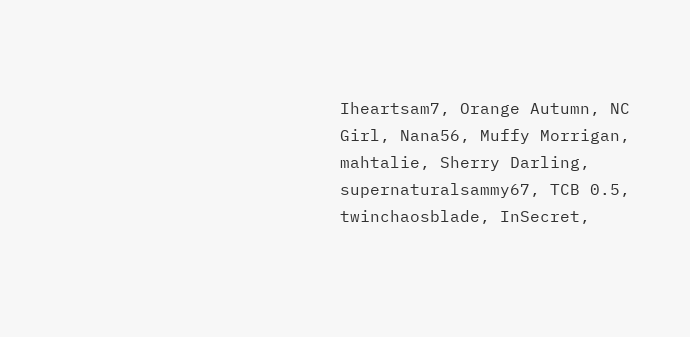Iheartsam7, Orange Autumn, NC Girl, Nana56, Muffy Morrigan, mahtalie, Sherry Darling, supernaturalsammy67, TCB 0.5, twinchaosblade, InSecret,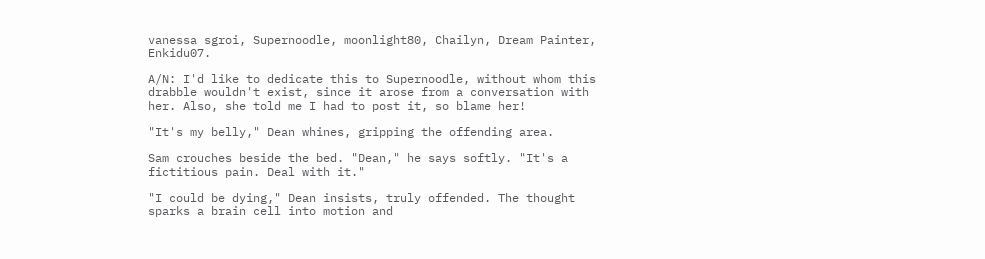vanessa sgroi, Supernoodle, moonlight80, Chailyn, Dream Painter, Enkidu07.

A/N: I'd like to dedicate this to Supernoodle, without whom this drabble wouldn't exist, since it arose from a conversation with her. Also, she told me I had to post it, so blame her!

"It's my belly," Dean whines, gripping the offending area.

Sam crouches beside the bed. "Dean," he says softly. "It's a fictitious pain. Deal with it."

"I could be dying," Dean insists, truly offended. The thought sparks a brain cell into motion and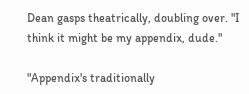Dean gasps theatrically, doubling over. "I think it might be my appendix, dude."

"Appendix's traditionally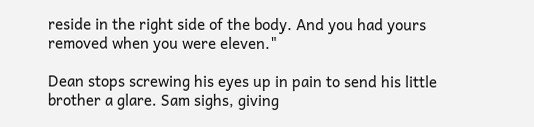reside in the right side of the body. And you had yours removed when you were eleven."

Dean stops screwing his eyes up in pain to send his little brother a glare. Sam sighs, giving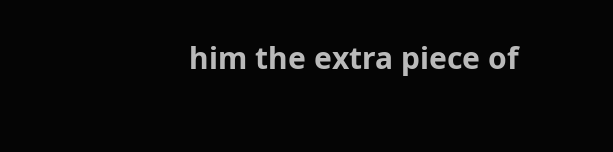him the extra piece of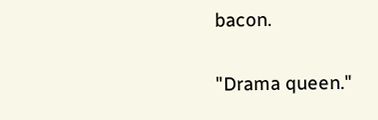bacon.

"Drama queen."